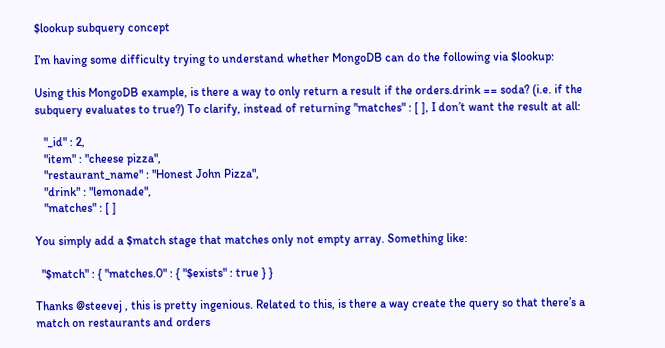$lookup subquery concept

I’m having some difficulty trying to understand whether MongoDB can do the following via $lookup:

Using this MongoDB example, is there a way to only return a result if the orders.drink == soda? (i.e. if the subquery evaluates to true?) To clarify, instead of returning "matches" : [ ], I don’t want the result at all:

   "_id" : 2,
   "item" : "cheese pizza",
   "restaurant_name" : "Honest John Pizza",
   "drink" : "lemonade",
   "matches" : [ ]

You simply add a $match stage that matches only not empty array. Something like:

  "$match" : { "matches.0" : { "$exists" : true } }

Thanks @steevej , this is pretty ingenious. Related to this, is there a way create the query so that there’s a match on restaurants and orders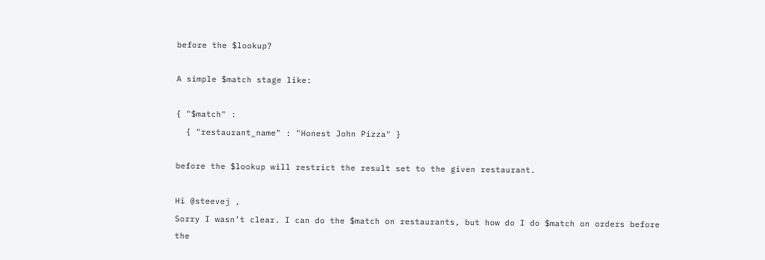before the $lookup?

A simple $match stage like:

{ "$match" :
  { "restaurant_name" : "Honest John Pizza" }

before the $lookup will restrict the result set to the given restaurant.

Hi @steevej ,
Sorry I wasn’t clear. I can do the $match on restaurants, but how do I do $match on orders before the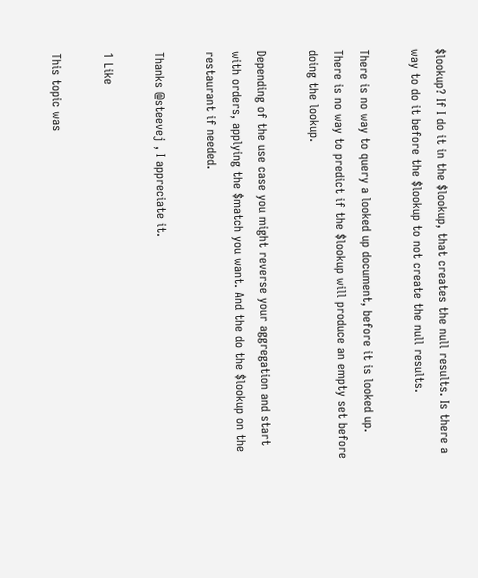$lookup? If I do it in the $lookup, that creates the null results. Is there a way to do it before the $lookup to not create the null results.

There is no way to query a looked up document, before it is looked up. There is no way to predict if the $lookup will produce an empty set before doing the lookup.

Depending of the use case you might reverse your aggregation and start with orders, applying the $match you want. And the do the $lookup on the restaurant if needed.

Thanks @steevej , I appreciate it.

1 Like

This topic was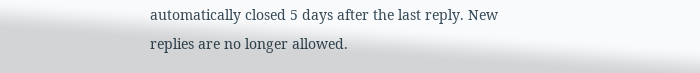automatically closed 5 days after the last reply. New replies are no longer allowed.